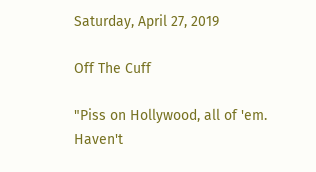Saturday, April 27, 2019

Off The Cuff

"Piss on Hollywood, all of 'em. Haven't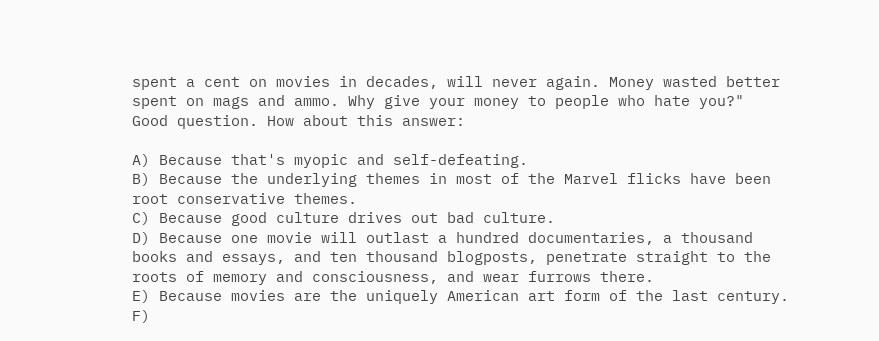spent a cent on movies in decades, will never again. Money wasted better spent on mags and ammo. Why give your money to people who hate you?"
Good question. How about this answer:

A) Because that's myopic and self-defeating.
B) Because the underlying themes in most of the Marvel flicks have been root conservative themes.
C) Because good culture drives out bad culture.
D) Because one movie will outlast a hundred documentaries, a thousand books and essays, and ten thousand blogposts, penetrate straight to the roots of memory and consciousness, and wear furrows there.
E) Because movies are the uniquely American art form of the last century.
F)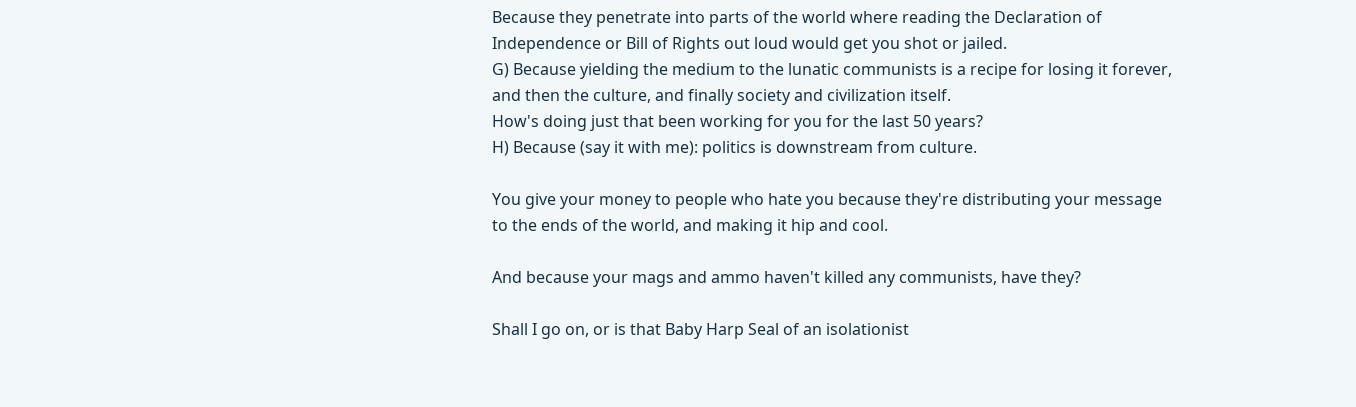Because they penetrate into parts of the world where reading the Declaration of Independence or Bill of Rights out loud would get you shot or jailed.
G) Because yielding the medium to the lunatic communists is a recipe for losing it forever, and then the culture, and finally society and civilization itself.
How's doing just that been working for you for the last 50 years?
H) Because (say it with me): politics is downstream from culture.

You give your money to people who hate you because they're distributing your message to the ends of the world, and making it hip and cool.

And because your mags and ammo haven't killed any communists, have they?

Shall I go on, or is that Baby Harp Seal of an isolationist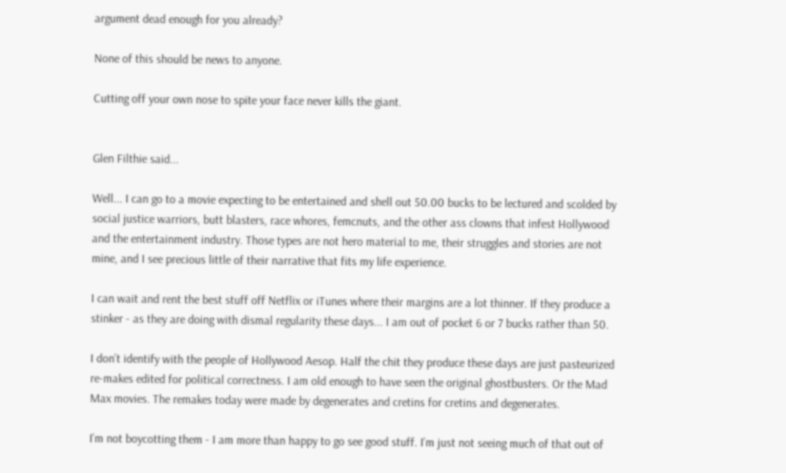argument dead enough for you already?

None of this should be news to anyone.

Cutting off your own nose to spite your face never kills the giant.


Glen Filthie said...

Well... I can go to a movie expecting to be entertained and shell out 50.00 bucks to be lectured and scolded by social justice warriors, butt blasters, race whores, femcnuts, and the other ass clowns that infest Hollywood and the entertainment industry. Those types are not hero material to me, their struggles and stories are not mine, and I see precious little of their narrative that fits my life experience.

I can wait and rent the best stuff off Netflix or iTunes where their margins are a lot thinner. If they produce a stinker - as they are doing with dismal regularity these days... I am out of pocket 6 or 7 bucks rather than 50.

I don’t identify with the people of Hollywood Aesop. Half the chit they produce these days are just pasteurized re-makes edited for political correctness. I am old enough to have seen the original ghostbusters. Or the Mad Max movies. The remakes today were made by degenerates and cretins for cretins and degenerates.

I’m not boycotting them - I am more than happy to go see good stuff. I’m just not seeing much of that out of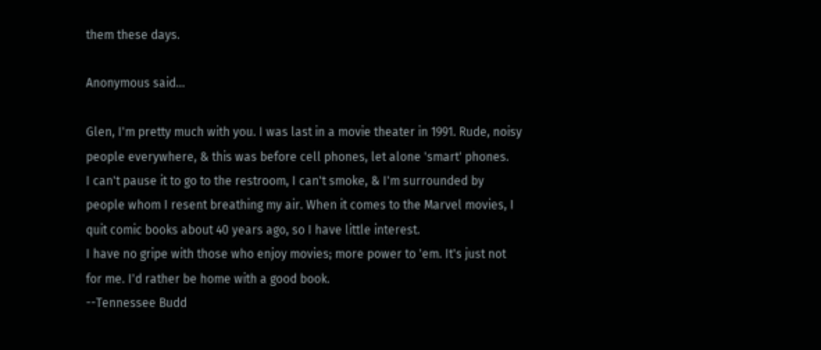them these days.

Anonymous said...

Glen, I'm pretty much with you. I was last in a movie theater in 1991. Rude, noisy people everywhere, & this was before cell phones, let alone 'smart' phones.
I can't pause it to go to the restroom, I can't smoke, & I'm surrounded by people whom I resent breathing my air. When it comes to the Marvel movies, I quit comic books about 40 years ago, so I have little interest.
I have no gripe with those who enjoy movies; more power to 'em. It's just not for me. I'd rather be home with a good book.
--Tennessee Budd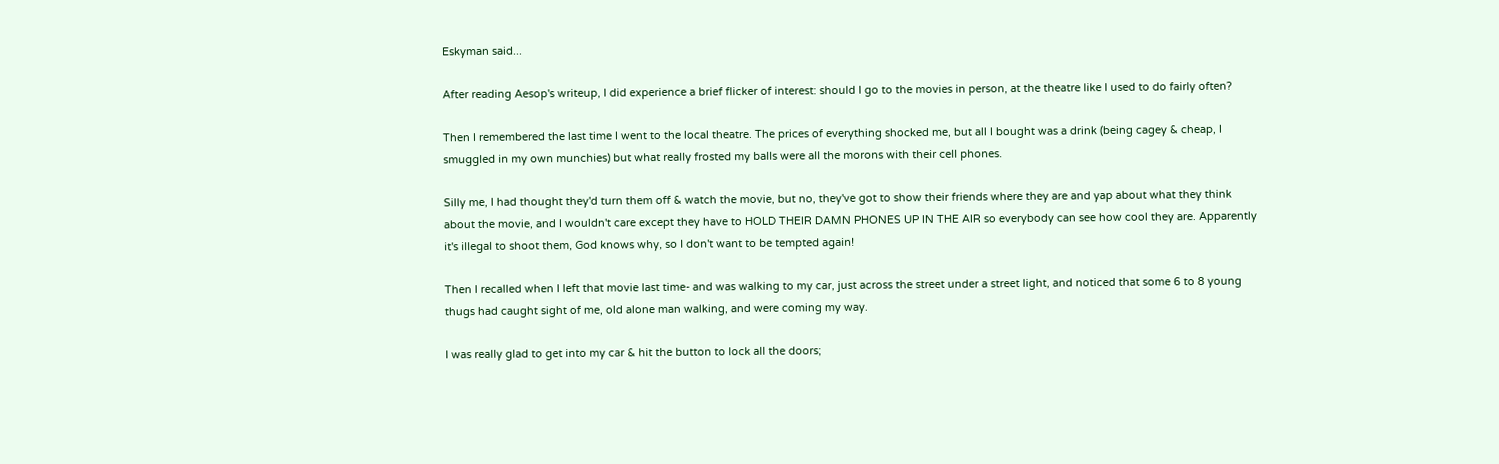Eskyman said...

After reading Aesop's writeup, I did experience a brief flicker of interest: should I go to the movies in person, at the theatre like I used to do fairly often?

Then I remembered the last time I went to the local theatre. The prices of everything shocked me, but all I bought was a drink (being cagey & cheap, I smuggled in my own munchies) but what really frosted my balls were all the morons with their cell phones.

Silly me, I had thought they'd turn them off & watch the movie, but no, they've got to show their friends where they are and yap about what they think about the movie, and I wouldn't care except they have to HOLD THEIR DAMN PHONES UP IN THE AIR so everybody can see how cool they are. Apparently it's illegal to shoot them, God knows why, so I don't want to be tempted again!

Then I recalled when I left that movie last time- and was walking to my car, just across the street under a street light, and noticed that some 6 to 8 young thugs had caught sight of me, old alone man walking, and were coming my way.

I was really glad to get into my car & hit the button to lock all the doors;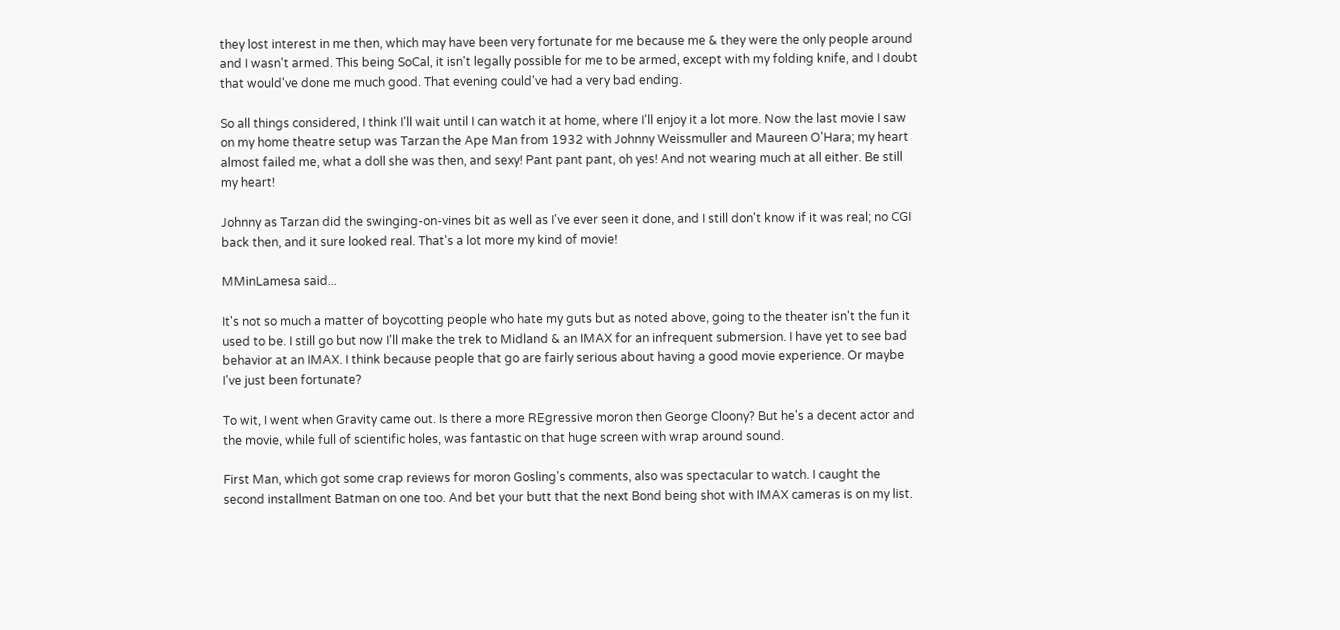they lost interest in me then, which may have been very fortunate for me because me & they were the only people around and I wasn't armed. This being SoCal, it isn't legally possible for me to be armed, except with my folding knife, and I doubt that would've done me much good. That evening could've had a very bad ending.

So all things considered, I think I'll wait until I can watch it at home, where I'll enjoy it a lot more. Now the last movie I saw on my home theatre setup was Tarzan the Ape Man from 1932 with Johnny Weissmuller and Maureen O'Hara; my heart almost failed me, what a doll she was then, and sexy! Pant pant pant, oh yes! And not wearing much at all either. Be still my heart!

Johnny as Tarzan did the swinging-on-vines bit as well as I've ever seen it done, and I still don't know if it was real; no CGI back then, and it sure looked real. That's a lot more my kind of movie!

MMinLamesa said...

It's not so much a matter of boycotting people who hate my guts but as noted above, going to the theater isn't the fun it used to be. I still go but now I'll make the trek to Midland & an IMAX for an infrequent submersion. I have yet to see bad behavior at an IMAX. I think because people that go are fairly serious about having a good movie experience. Or maybe I've just been fortunate?

To wit, I went when Gravity came out. Is there a more REgressive moron then George Cloony? But he's a decent actor and the movie, while full of scientific holes, was fantastic on that huge screen with wrap around sound.

First Man, which got some crap reviews for moron Gosling's comments, also was spectacular to watch. I caught the second installment Batman on one too. And bet your butt that the next Bond being shot with IMAX cameras is on my list.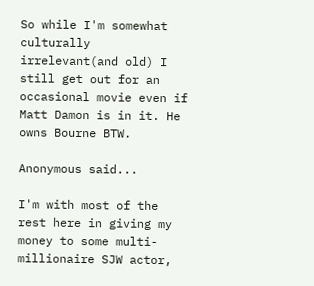So while I'm somewhat culturally irrelevant(and old) I still get out for an occasional movie even if Matt Damon is in it. He owns Bourne BTW.

Anonymous said...

I'm with most of the rest here in giving my money to some multi-millionaire SJW actor,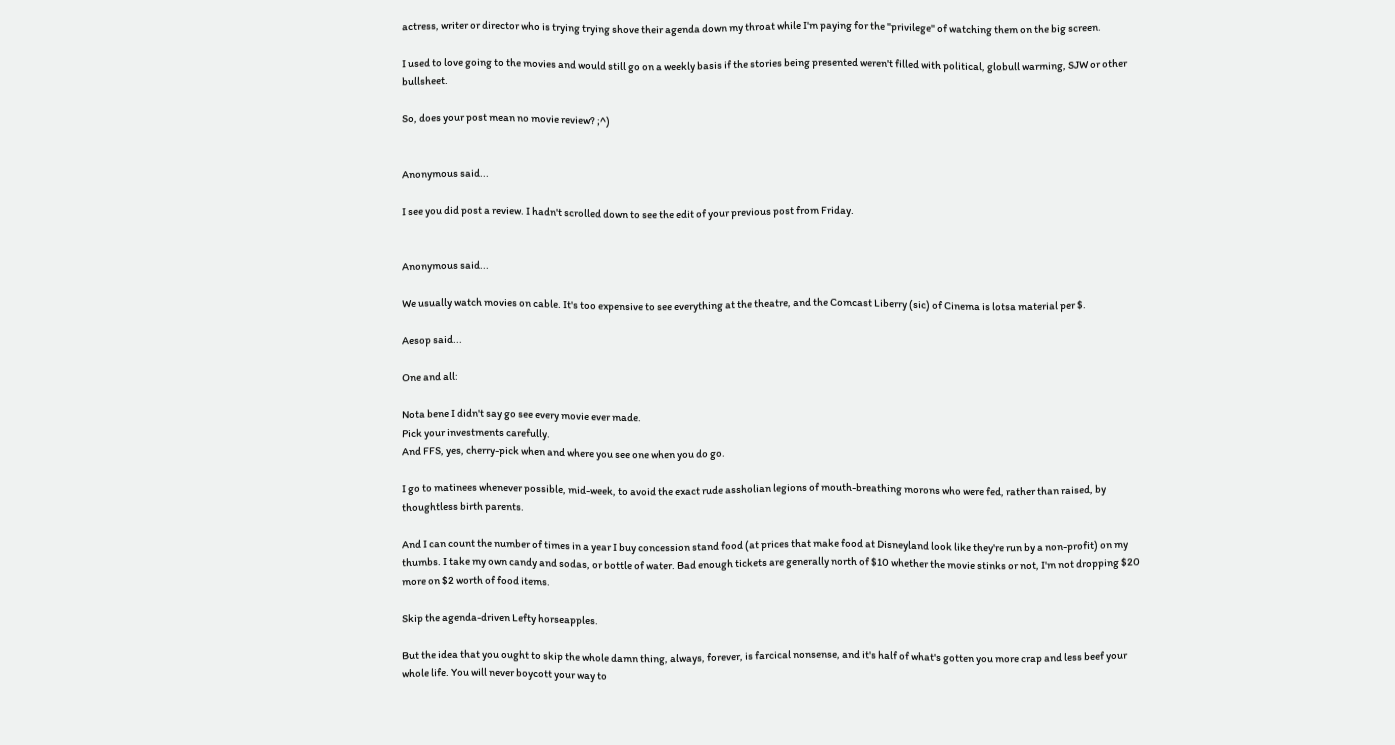actress, writer or director who is trying trying shove their agenda down my throat while I'm paying for the "privilege" of watching them on the big screen.

I used to love going to the movies and would still go on a weekly basis if the stories being presented weren't filled with political, globull warming, SJW or other bullsheet.

So, does your post mean no movie review? ;^)


Anonymous said...

I see you did post a review. I hadn't scrolled down to see the edit of your previous post from Friday.


Anonymous said...

We usually watch movies on cable. It's too expensive to see everything at the theatre, and the Comcast Liberry (sic) of Cinema is lotsa material per $.

Aesop said...

One and all:

Nota bene I didn't say go see every movie ever made.
Pick your investments carefully.
And FFS, yes, cherry-pick when and where you see one when you do go.

I go to matinees whenever possible, mid-week, to avoid the exact rude assholian legions of mouth-breathing morons who were fed, rather than raised, by thoughtless birth parents.

And I can count the number of times in a year I buy concession stand food (at prices that make food at Disneyland look like they're run by a non-profit) on my thumbs. I take my own candy and sodas, or bottle of water. Bad enough tickets are generally north of $10 whether the movie stinks or not, I'm not dropping $20 more on $2 worth of food items.

Skip the agenda-driven Lefty horseapples.

But the idea that you ought to skip the whole damn thing, always, forever, is farcical nonsense, and it's half of what's gotten you more crap and less beef your whole life. You will never boycott your way to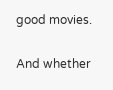good movies.

And whether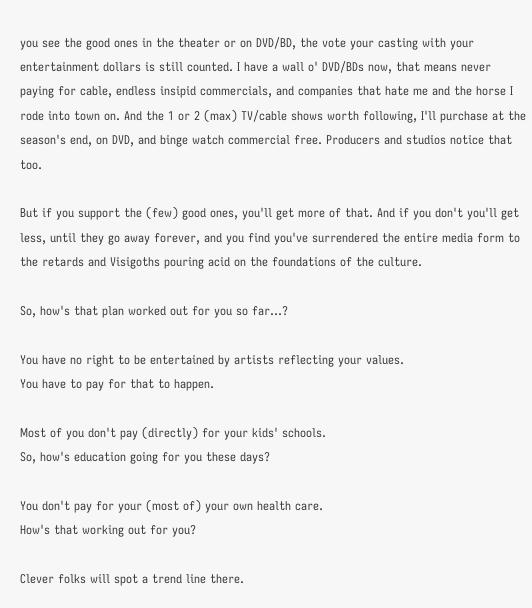you see the good ones in the theater or on DVD/BD, the vote your casting with your entertainment dollars is still counted. I have a wall o' DVD/BDs now, that means never paying for cable, endless insipid commercials, and companies that hate me and the horse I rode into town on. And the 1 or 2 (max) TV/cable shows worth following, I'll purchase at the season's end, on DVD, and binge watch commercial free. Producers and studios notice that too.

But if you support the (few) good ones, you'll get more of that. And if you don't you'll get less, until they go away forever, and you find you've surrendered the entire media form to the retards and Visigoths pouring acid on the foundations of the culture.

So, how's that plan worked out for you so far...?

You have no right to be entertained by artists reflecting your values.
You have to pay for that to happen.

Most of you don't pay (directly) for your kids' schools.
So, how's education going for you these days?

You don't pay for your (most of) your own health care.
How's that working out for you?

Clever folks will spot a trend line there.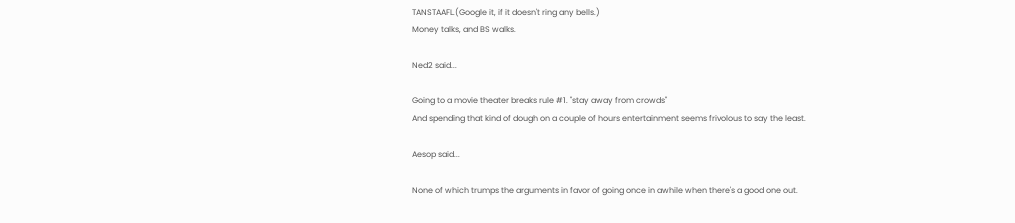TANSTAAFL.(Google it, if it doesn't ring any bells.)
Money talks, and BS walks.

Ned2 said...

Going to a movie theater breaks rule #1. "stay away from crowds"
And spending that kind of dough on a couple of hours entertainment seems frivolous to say the least.

Aesop said...

None of which trumps the arguments in favor of going once in awhile when there's a good one out.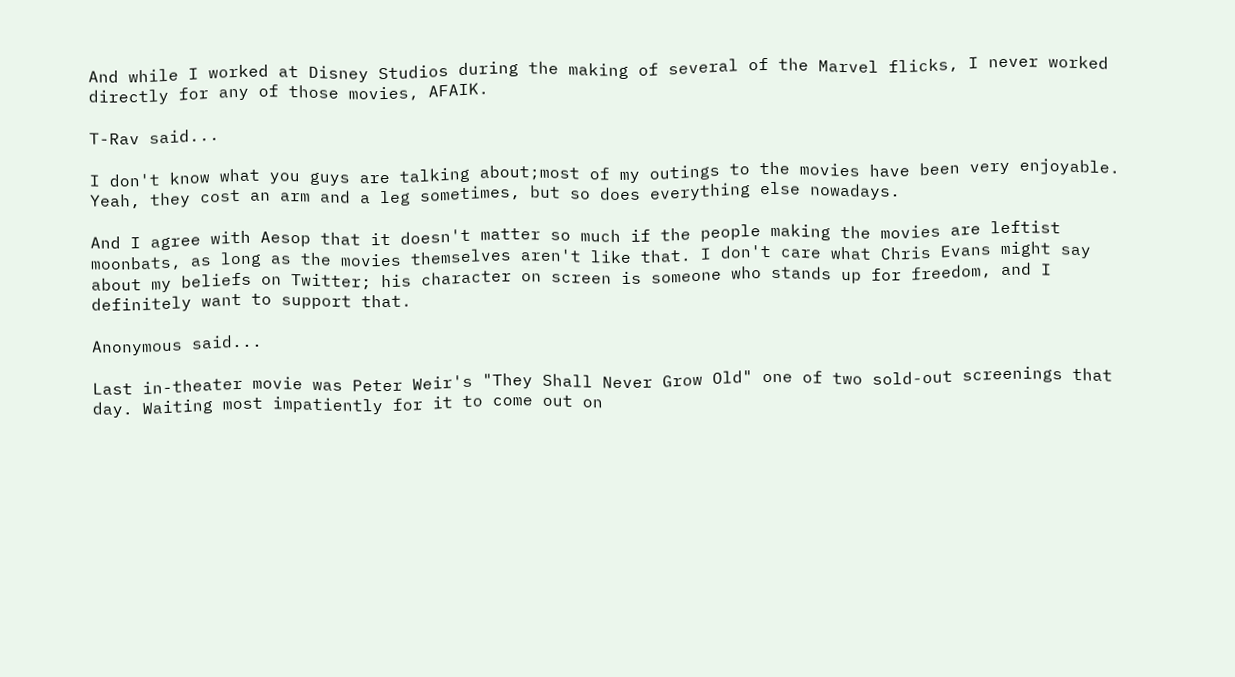And while I worked at Disney Studios during the making of several of the Marvel flicks, I never worked directly for any of those movies, AFAIK.

T-Rav said...

I don't know what you guys are talking about;most of my outings to the movies have been very enjoyable. Yeah, they cost an arm and a leg sometimes, but so does everything else nowadays.

And I agree with Aesop that it doesn't matter so much if the people making the movies are leftist moonbats, as long as the movies themselves aren't like that. I don't care what Chris Evans might say about my beliefs on Twitter; his character on screen is someone who stands up for freedom, and I definitely want to support that.

Anonymous said...

Last in-theater movie was Peter Weir's "They Shall Never Grow Old" one of two sold-out screenings that day. Waiting most impatiently for it to come out on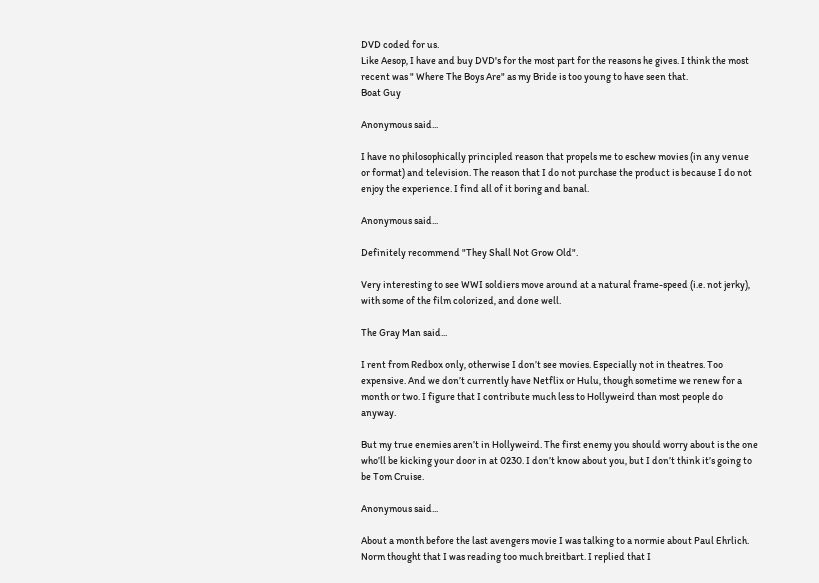DVD coded for us.
Like Aesop, I have and buy DVD's for the most part for the reasons he gives. I think the most recent was " Where The Boys Are" as my Bride is too young to have seen that.
Boat Guy

Anonymous said...

I have no philosophically principled reason that propels me to eschew movies (in any venue or format) and television. The reason that I do not purchase the product is because I do not enjoy the experience. I find all of it boring and banal.

Anonymous said...

Definitely recommend "They Shall Not Grow Old".

Very interesting to see WWI soldiers move around at a natural frame-speed (i.e. not jerky), with some of the film colorized, and done well.

The Gray Man said...

I rent from Redbox only, otherwise I don’t see movies. Especially not in theatres. Too expensive. And we don’t currently have Netflix or Hulu, though sometime we renew for a month or two. I figure that I contribute much less to Hollyweird than most people do anyway.

But my true enemies aren’t in Hollyweird. The first enemy you should worry about is the one who’ll be kicking your door in at 0230. I don’t know about you, but I don’t think it’s going to be Tom Cruise.

Anonymous said...

About a month before the last avengers movie I was talking to a normie about Paul Ehrlich. Norm thought that I was reading too much breitbart. I replied that I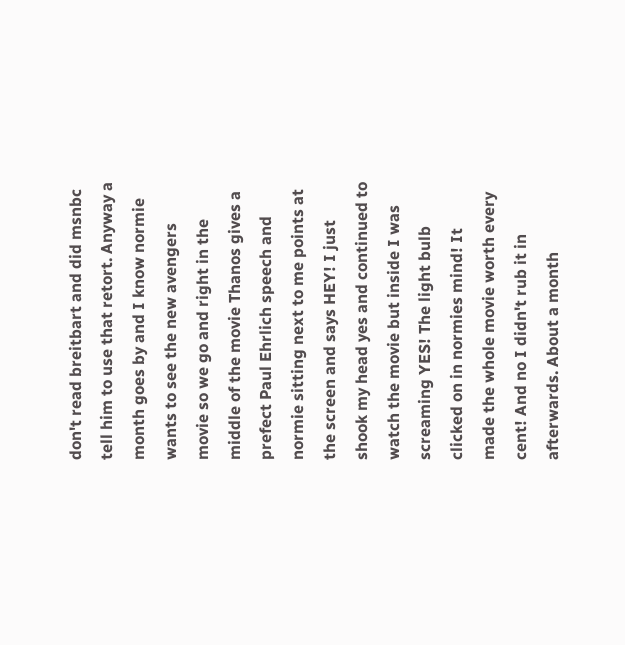don't read breitbart and did msnbc tell him to use that retort. Anyway a month goes by and I know normie wants to see the new avengers movie so we go and right in the middle of the movie Thanos gives a prefect Paul Ehrlich speech and normie sitting next to me points at the screen and says HEY! I just shook my head yes and continued to watch the movie but inside I was screaming YES! The light bulb clicked on in normies mind! It made the whole movie worth every cent! And no I didn't rub it in afterwards. About a month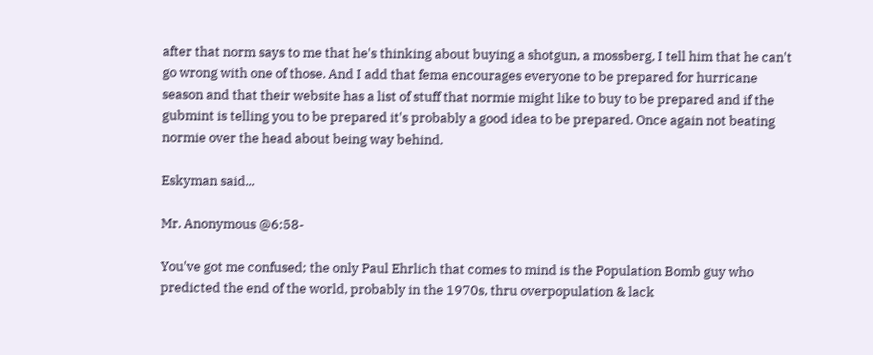after that norm says to me that he's thinking about buying a shotgun, a mossberg, I tell him that he can't go wrong with one of those. And I add that fema encourages everyone to be prepared for hurricane season and that their website has a list of stuff that normie might like to buy to be prepared and if the gubmint is telling you to be prepared it's probably a good idea to be prepared. Once again not beating normie over the head about being way behind.

Eskyman said...

Mr. Anonymous @6:58-

You've got me confused; the only Paul Ehrlich that comes to mind is the Population Bomb guy who predicted the end of the world, probably in the 1970s, thru overpopulation & lack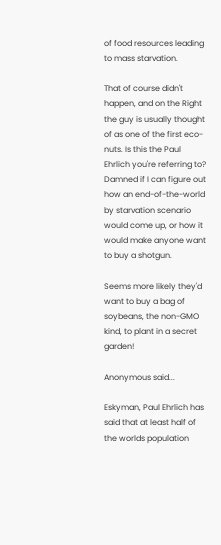of food resources leading to mass starvation.

That of course didn't happen, and on the Right the guy is usually thought of as one of the first eco-nuts. Is this the Paul Ehrlich you're referring to? Damned if I can figure out how an end-of-the-world by starvation scenario would come up, or how it would make anyone want to buy a shotgun.

Seems more likely they'd want to buy a bag of soybeans, the non-GMO kind, to plant in a secret garden!

Anonymous said...

Eskyman, Paul Ehrlich has said that at least half of the worlds population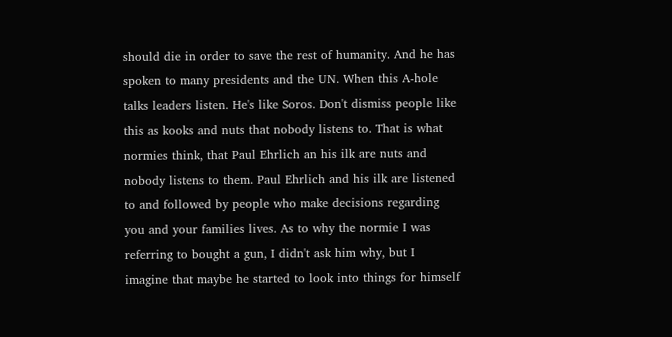should die in order to save the rest of humanity. And he has spoken to many presidents and the UN. When this A-hole talks leaders listen. He's like Soros. Don't dismiss people like this as kooks and nuts that nobody listens to. That is what normies think, that Paul Ehrlich an his ilk are nuts and nobody listens to them. Paul Ehrlich and his ilk are listened to and followed by people who make decisions regarding you and your families lives. As to why the normie I was referring to bought a gun, I didn't ask him why, but I imagine that maybe he started to look into things for himself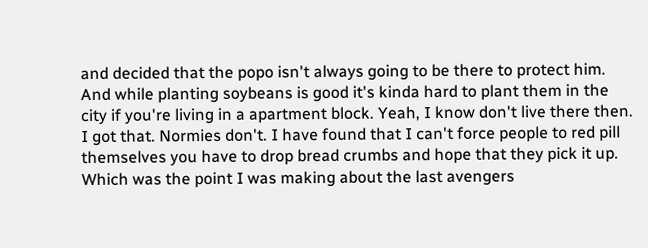and decided that the popo isn't always going to be there to protect him. And while planting soybeans is good it's kinda hard to plant them in the city if you're living in a apartment block. Yeah, I know don't live there then. I got that. Normies don't. I have found that I can't force people to red pill themselves you have to drop bread crumbs and hope that they pick it up. Which was the point I was making about the last avengers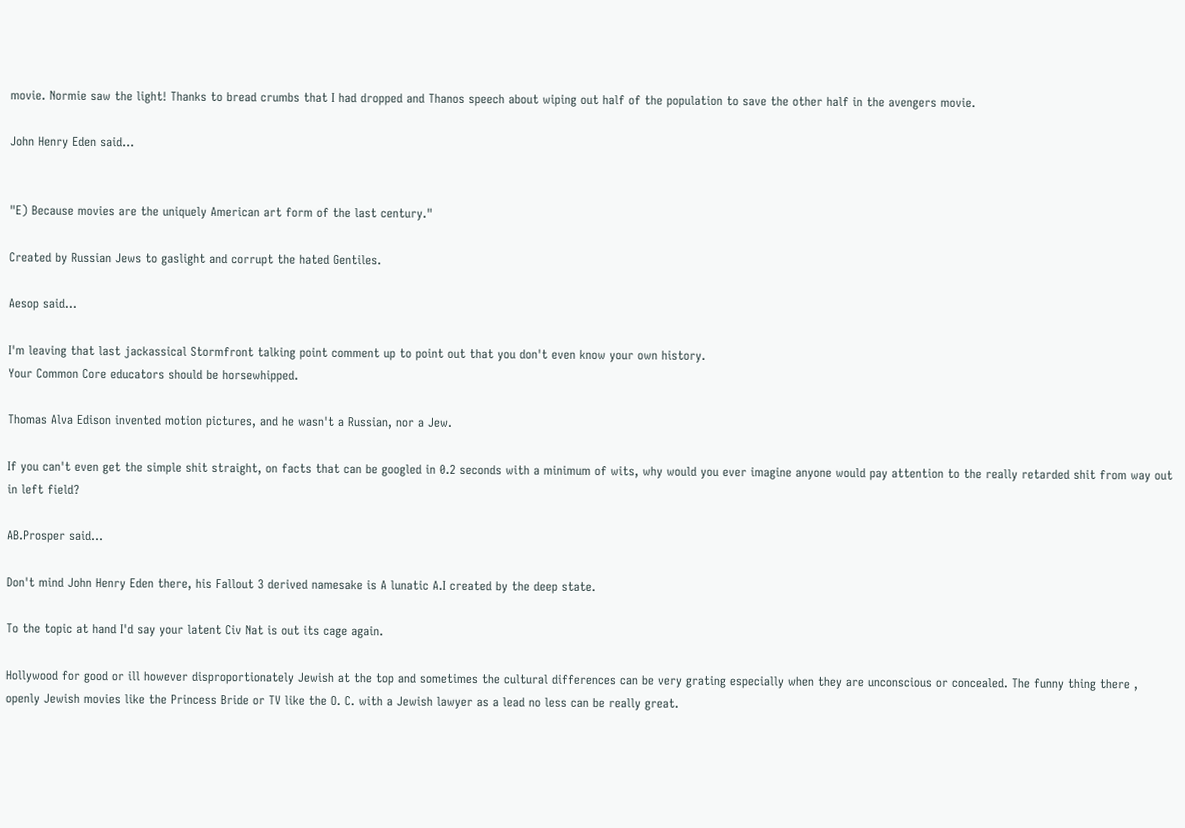movie. Normie saw the light! Thanks to bread crumbs that I had dropped and Thanos speech about wiping out half of the population to save the other half in the avengers movie.

John Henry Eden said...


"E) Because movies are the uniquely American art form of the last century."

Created by Russian Jews to gaslight and corrupt the hated Gentiles.

Aesop said...

I'm leaving that last jackassical Stormfront talking point comment up to point out that you don't even know your own history.
Your Common Core educators should be horsewhipped.

Thomas Alva Edison invented motion pictures, and he wasn't a Russian, nor a Jew.

If you can't even get the simple shit straight, on facts that can be googled in 0.2 seconds with a minimum of wits, why would you ever imagine anyone would pay attention to the really retarded shit from way out in left field?

AB.Prosper said...

Don't mind John Henry Eden there, his Fallout 3 derived namesake is A lunatic A.I created by the deep state.

To the topic at hand I'd say your latent Civ Nat is out its cage again.

Hollywood for good or ill however disproportionately Jewish at the top and sometimes the cultural differences can be very grating especially when they are unconscious or concealed. The funny thing there , openly Jewish movies like the Princess Bride or TV like the O. C. with a Jewish lawyer as a lead no less can be really great.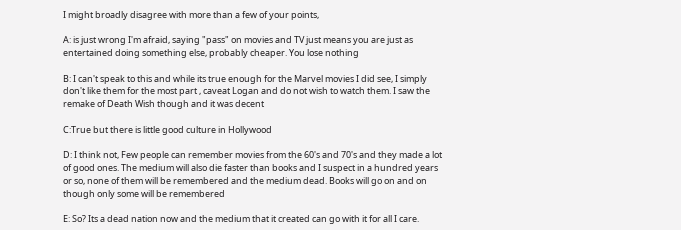I might broadly disagree with more than a few of your points,

A: is just wrong I'm afraid, saying "pass" on movies and TV just means you are just as entertained doing something else, probably cheaper. You lose nothing

B: I can't speak to this and while its true enough for the Marvel movies I did see, I simply don't like them for the most part , caveat Logan and do not wish to watch them. I saw the remake of Death Wish though and it was decent

C:True but there is little good culture in Hollywood

D: I think not, Few people can remember movies from the 60's and 70's and they made a lot of good ones. The medium will also die faster than books and I suspect in a hundred years or so, none of them will be remembered and the medium dead. Books will go on and on though only some will be remembered

E: So? Its a dead nation now and the medium that it created can go with it for all I care.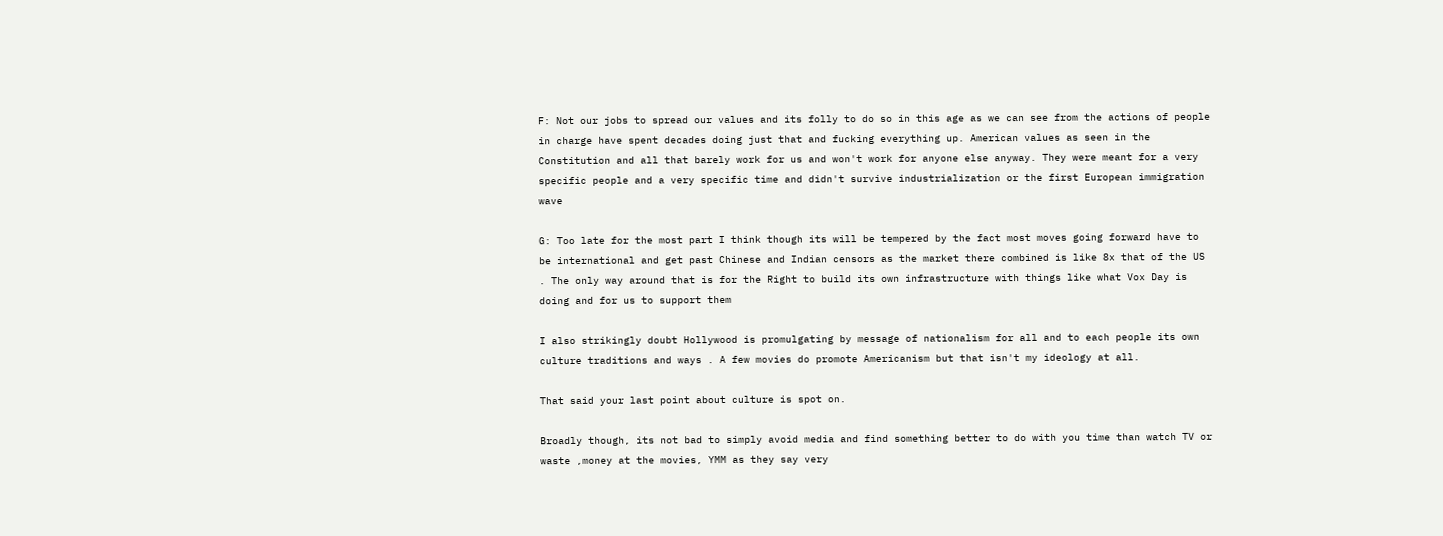F: Not our jobs to spread our values and its folly to do so in this age as we can see from the actions of people in charge have spent decades doing just that and fucking everything up. American values as seen in the Constitution and all that barely work for us and won't work for anyone else anyway. They were meant for a very specific people and a very specific time and didn't survive industrialization or the first European immigration wave

G: Too late for the most part I think though its will be tempered by the fact most moves going forward have to be international and get past Chinese and Indian censors as the market there combined is like 8x that of the US . The only way around that is for the Right to build its own infrastructure with things like what Vox Day is doing and for us to support them

I also strikingly doubt Hollywood is promulgating by message of nationalism for all and to each people its own culture traditions and ways . A few movies do promote Americanism but that isn't my ideology at all.

That said your last point about culture is spot on.

Broadly though, its not bad to simply avoid media and find something better to do with you time than watch TV or waste ,money at the movies, YMM as they say very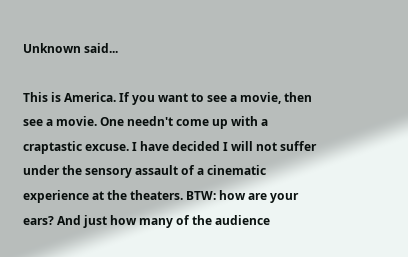Unknown said...

This is America. If you want to see a movie, then see a movie. One needn't come up with a craptastic excuse. I have decided I will not suffer under the sensory assault of a cinematic experience at the theaters. BTW: how are your ears? And just how many of the audience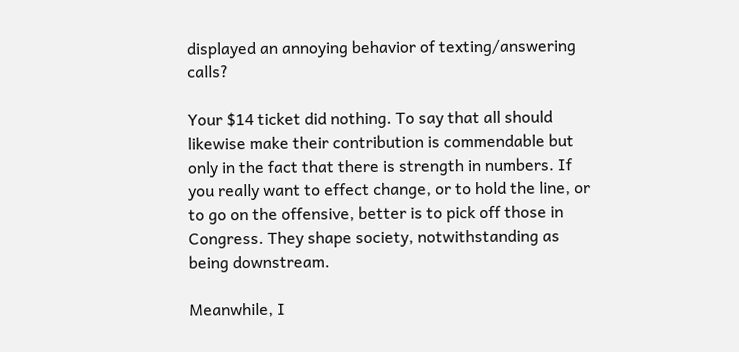displayed an annoying behavior of texting/answering calls?

Your $14 ticket did nothing. To say that all should likewise make their contribution is commendable but only in the fact that there is strength in numbers. If you really want to effect change, or to hold the line, or to go on the offensive, better is to pick off those in Congress. They shape society, notwithstanding as being downstream.

Meanwhile, I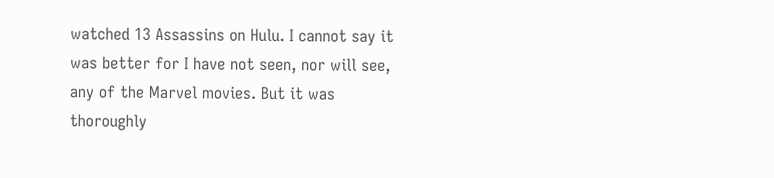watched 13 Assassins on Hulu. I cannot say it was better for I have not seen, nor will see, any of the Marvel movies. But it was thoroughly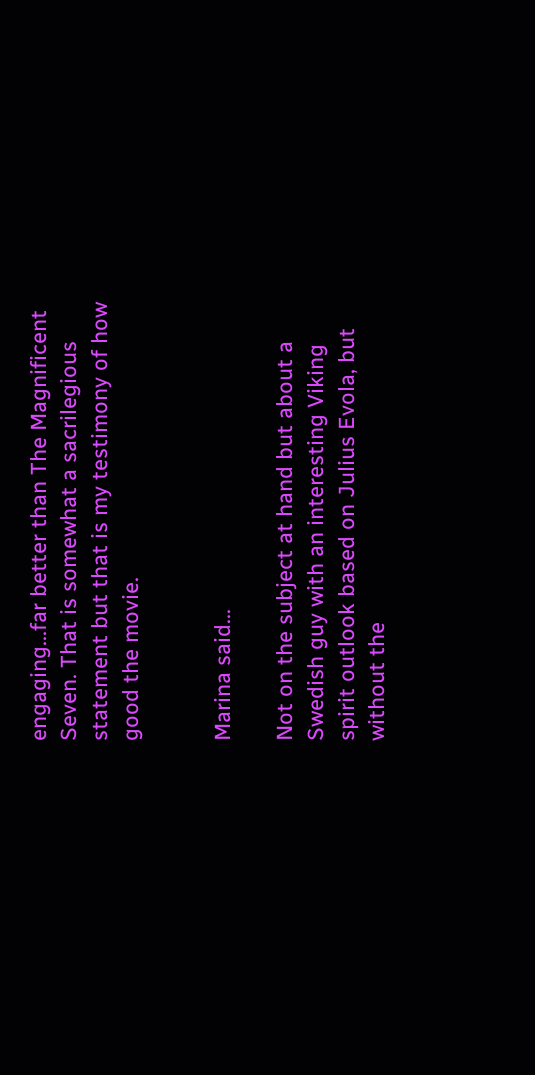engaging...far better than The Magnificent Seven. That is somewhat a sacrilegious statement but that is my testimony of how good the movie.


Marina said...

Not on the subject at hand but about a Swedish guy with an interesting Viking spirit outlook based on Julius Evola, but without the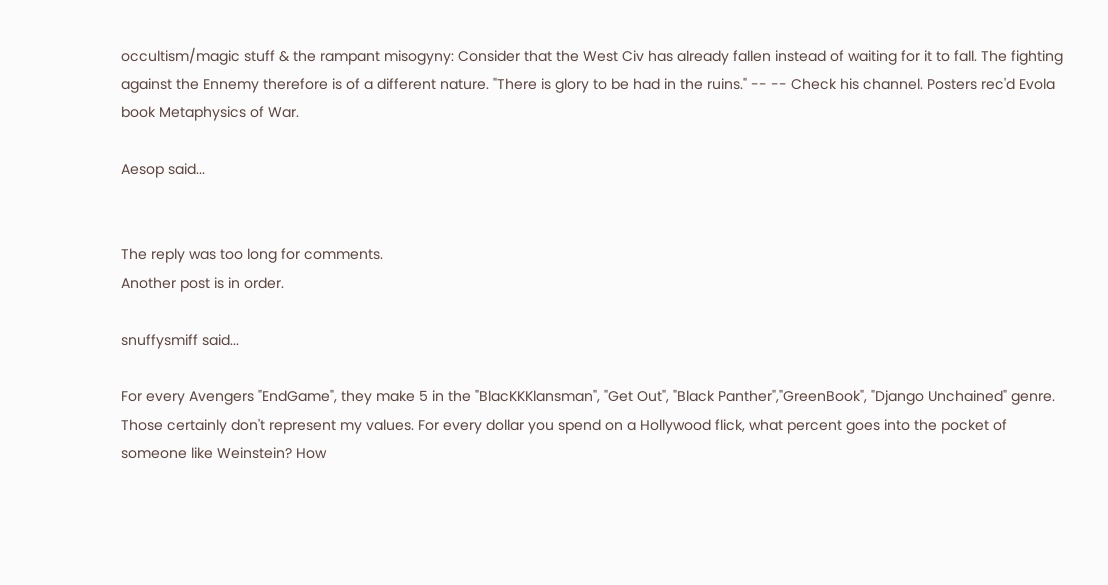occultism/magic stuff & the rampant misogyny: Consider that the West Civ has already fallen instead of waiting for it to fall. The fighting against the Ennemy therefore is of a different nature. "There is glory to be had in the ruins." -- -- Check his channel. Posters rec'd Evola book Metaphysics of War.

Aesop said...


The reply was too long for comments.
Another post is in order.

snuffysmiff said...

For every Avengers "EndGame", they make 5 in the "BlacKKKlansman", "Get Out", "Black Panther","GreenBook", "Django Unchained" genre. Those certainly don't represent my values. For every dollar you spend on a Hollywood flick, what percent goes into the pocket of someone like Weinstein? How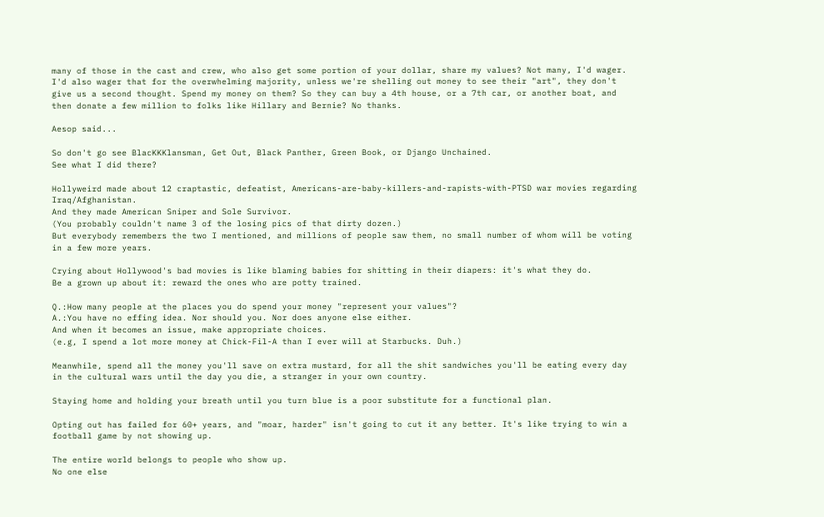many of those in the cast and crew, who also get some portion of your dollar, share my values? Not many, I'd wager. I'd also wager that for the overwhelming majority, unless we're shelling out money to see their "art", they don't give us a second thought. Spend my money on them? So they can buy a 4th house, or a 7th car, or another boat, and then donate a few million to folks like Hillary and Bernie? No thanks.

Aesop said...

So don't go see BlacKKKlansman, Get Out, Black Panther, Green Book, or Django Unchained.
See what I did there?

Hollyweird made about 12 craptastic, defeatist, Americans-are-baby-killers-and-rapists-with-PTSD war movies regarding Iraq/Afghanistan.
And they made American Sniper and Sole Survivor.
(You probably couldn't name 3 of the losing pics of that dirty dozen.)
But everybody remembers the two I mentioned, and millions of people saw them, no small number of whom will be voting in a few more years.

Crying about Hollywood's bad movies is like blaming babies for shitting in their diapers: it's what they do.
Be a grown up about it: reward the ones who are potty trained.

Q.:How many people at the places you do spend your money "represent your values"?
A.:You have no effing idea. Nor should you. Nor does anyone else either.
And when it becomes an issue, make appropriate choices.
(e.g, I spend a lot more money at Chick-Fil-A than I ever will at Starbucks. Duh.)

Meanwhile, spend all the money you'll save on extra mustard, for all the shit sandwiches you'll be eating every day in the cultural wars until the day you die, a stranger in your own country.

Staying home and holding your breath until you turn blue is a poor substitute for a functional plan.

Opting out has failed for 60+ years, and "moar, harder" isn't going to cut it any better. It's like trying to win a football game by not showing up.

The entire world belongs to people who show up.
No one else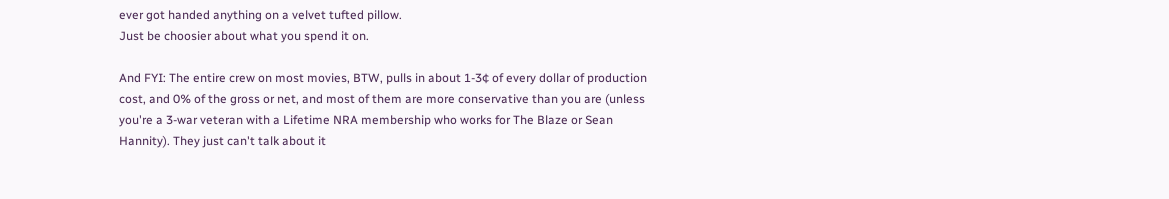ever got handed anything on a velvet tufted pillow.
Just be choosier about what you spend it on.

And FYI: The entire crew on most movies, BTW, pulls in about 1-3¢ of every dollar of production cost, and 0% of the gross or net, and most of them are more conservative than you are (unless you're a 3-war veteran with a Lifetime NRA membership who works for The Blaze or Sean Hannity). They just can't talk about it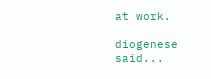at work.

diogenese said...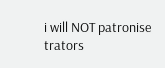i will NOT patronise trators